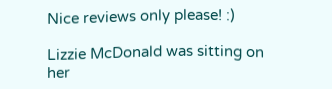Nice reviews only please! :)

Lizzie McDonald was sitting on her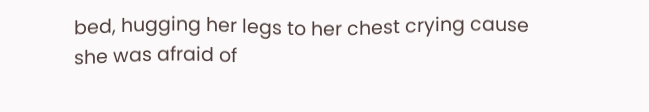bed, hugging her legs to her chest crying cause she was afraid of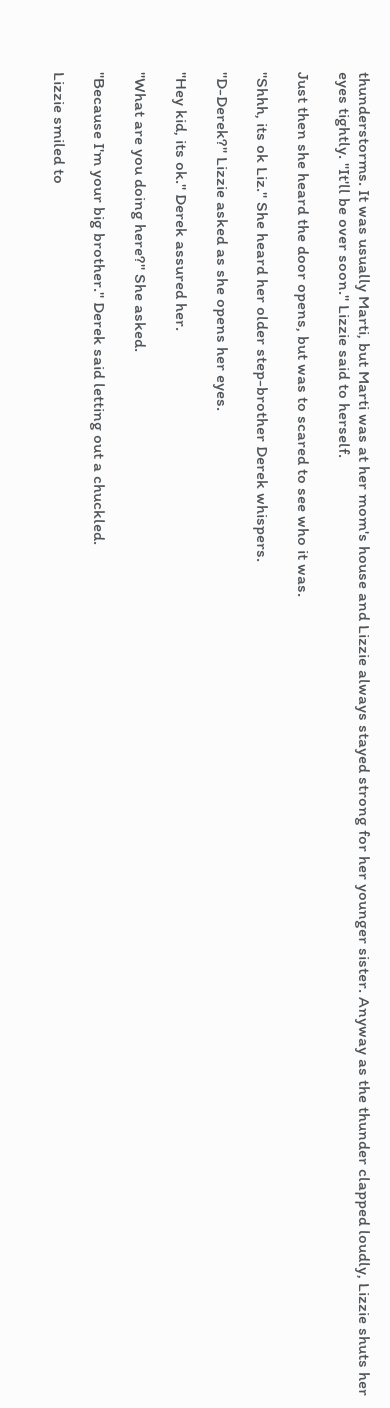thunderstorms. It was usually Marti, but Marti was at her mom's house and Lizzie always stayed strong for her younger sister. Anyway as the thunder clapped loudly, Lizzie shuts her eyes tightly. "It'll be over soon." Lizzie said to herself.

Just then she heard the door opens, but was to scared to see who it was.

"Shhh, its ok Liz." She heard her older step-brother Derek whispers.

"D-Derek?" Lizzie asked as she opens her eyes.

"Hey kid, its ok." Derek assured her.

"What are you doing here?" She asked.

"Because I'm your big brother." Derek said letting out a chuckled.

Lizzie smiled to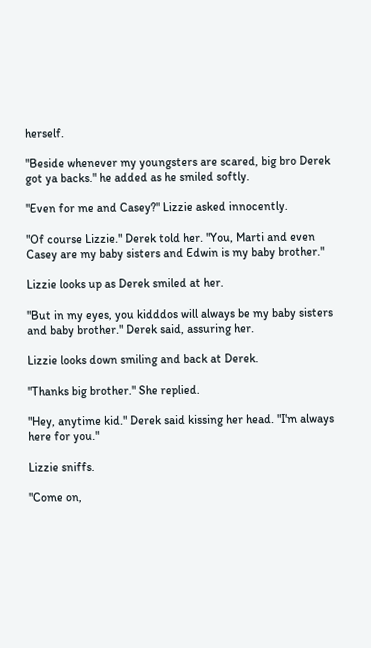herself.

"Beside whenever my youngsters are scared, big bro Derek got ya backs." he added as he smiled softly.

"Even for me and Casey?" Lizzie asked innocently.

"Of course Lizzie." Derek told her. "You, Marti and even Casey are my baby sisters and Edwin is my baby brother."

Lizzie looks up as Derek smiled at her.

"But in my eyes, you kidddos will always be my baby sisters and baby brother." Derek said, assuring her.

Lizzie looks down smiling and back at Derek.

"Thanks big brother." She replied.

"Hey, anytime kid." Derek said kissing her head. "I'm always here for you."

Lizzie sniffs.

"Come on,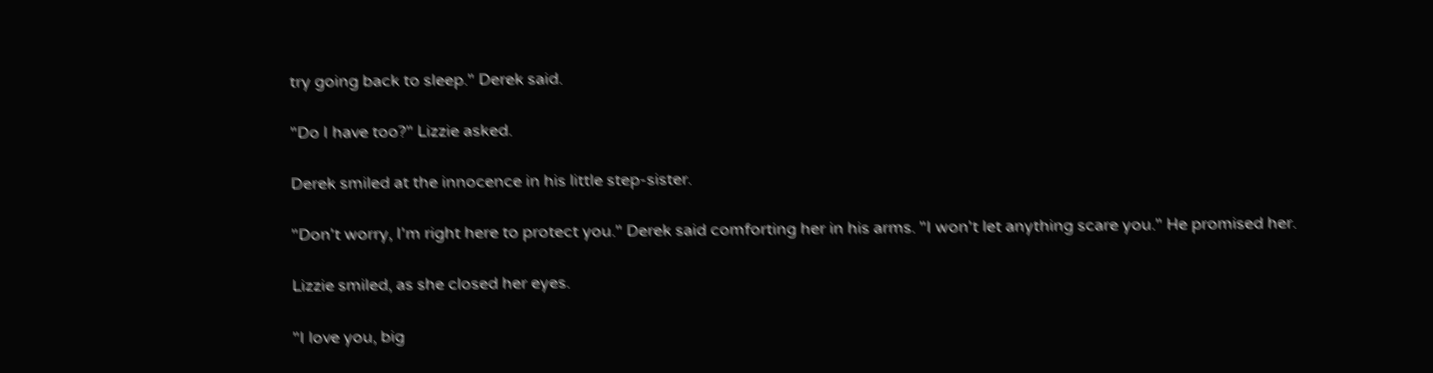try going back to sleep." Derek said.

"Do I have too?" Lizzie asked.

Derek smiled at the innocence in his little step-sister.

"Don't worry, I'm right here to protect you." Derek said comforting her in his arms. "I won't let anything scare you." He promised her.

Lizzie smiled, as she closed her eyes.

"I love you, big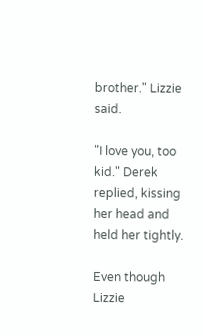brother." Lizzie said.

"I love you, too kid." Derek replied, kissing her head and held her tightly.

Even though Lizzie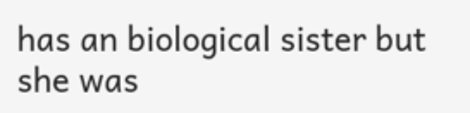has an biological sister but she was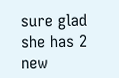sure glad she has 2 new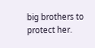big brothers to protect her.